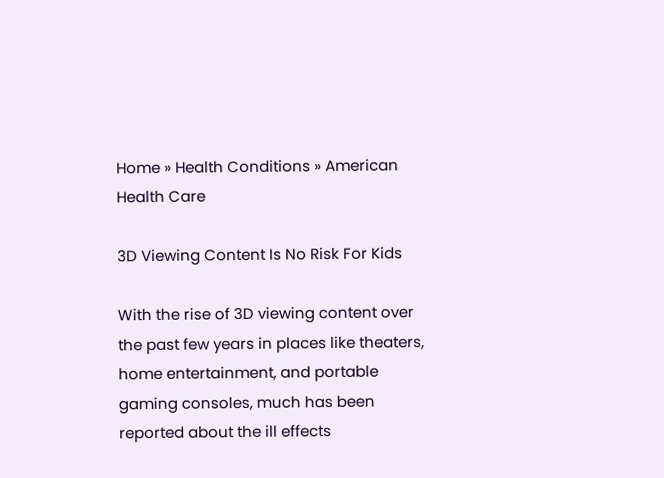Home » Health Conditions » American Health Care

3D Viewing Content Is No Risk For Kids

With the rise of 3D viewing content over the past few years in places like theaters, home entertainment, and portable gaming consoles, much has been reported about the ill effects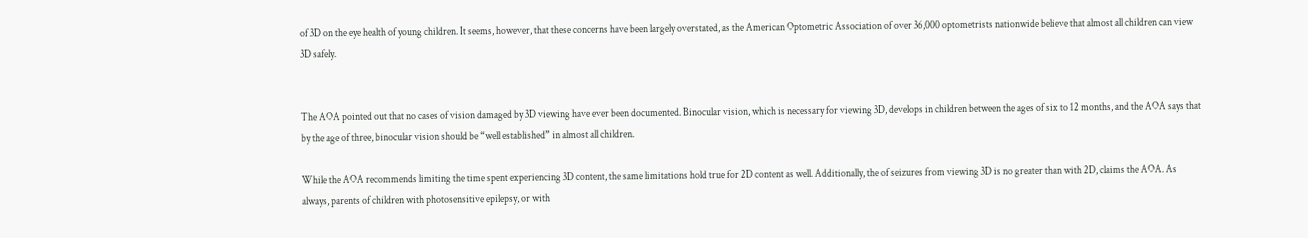of 3D on the eye health of young children. It seems, however, that these concerns have been largely overstated, as the American Optometric Association of over 36,000 optometrists nationwide believe that almost all children can view 3D safely.


The AOA pointed out that no cases of vision damaged by 3D viewing have ever been documented. Binocular vision, which is necessary for viewing 3D, develops in children between the ages of six to 12 months, and the AOA says that by the age of three, binocular vision should be “well established” in almost all children.

While the AOA recommends limiting the time spent experiencing 3D content, the same limitations hold true for 2D content as well. Additionally, the of seizures from viewing 3D is no greater than with 2D, claims the AOA. As always, parents of children with photosensitive epilepsy, or with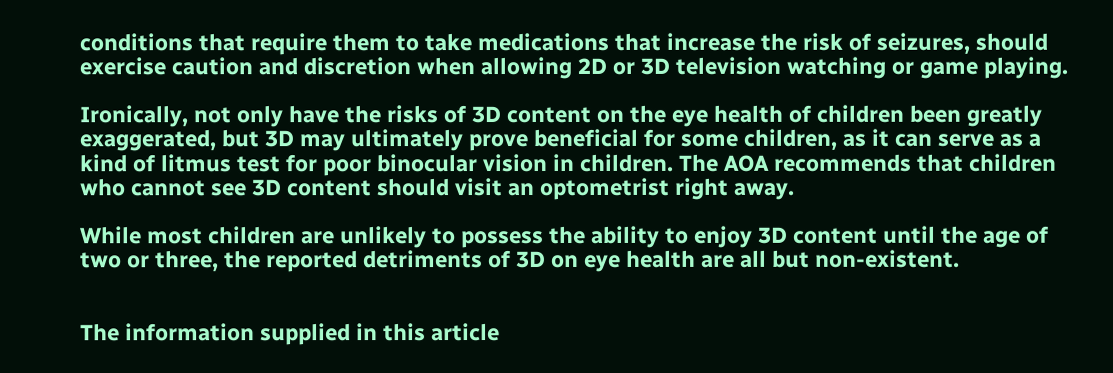conditions that require them to take medications that increase the risk of seizures, should exercise caution and discretion when allowing 2D or 3D television watching or game playing.

Ironically, not only have the risks of 3D content on the eye health of children been greatly exaggerated, but 3D may ultimately prove beneficial for some children, as it can serve as a kind of litmus test for poor binocular vision in children. The AOA recommends that children who cannot see 3D content should visit an optometrist right away.

While most children are unlikely to possess the ability to enjoy 3D content until the age of two or three, the reported detriments of 3D on eye health are all but non-existent.


The information supplied in this article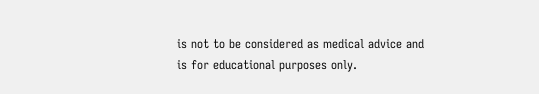is not to be considered as medical advice and is for educational purposes only.